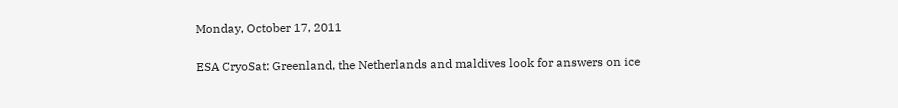Monday, October 17, 2011

ESA CryoSat: Greenland, the Netherlands and maldives look for answers on ice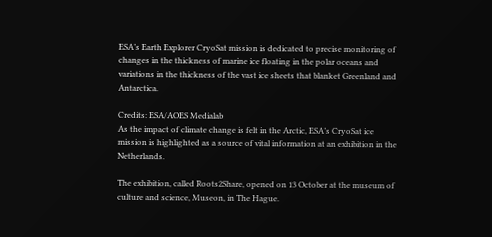ESA’s Earth Explorer CryoSat mission is dedicated to precise monitoring of changes in the thickness of marine ice floating in the polar oceans and variations in the thickness of the vast ice sheets that blanket Greenland and Antarctica.

Credits: ESA/AOES Medialab
As the impact of climate change is felt in the Arctic, ESA’s CryoSat ice mission is highlighted as a source of vital information at an exhibition in the Netherlands.

The exhibition, called Roots2Share, opened on 13 October at the museum of culture and science, Museon, in The Hague.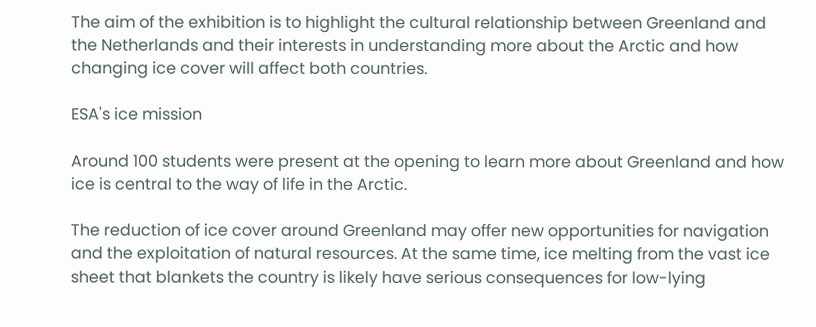The aim of the exhibition is to highlight the cultural relationship between Greenland and the Netherlands and their interests in understanding more about the Arctic and how changing ice cover will affect both countries.

ESA's ice mission

Around 100 students were present at the opening to learn more about Greenland and how ice is central to the way of life in the Arctic.

The reduction of ice cover around Greenland may offer new opportunities for navigation and the exploitation of natural resources. At the same time, ice melting from the vast ice sheet that blankets the country is likely have serious consequences for low-lying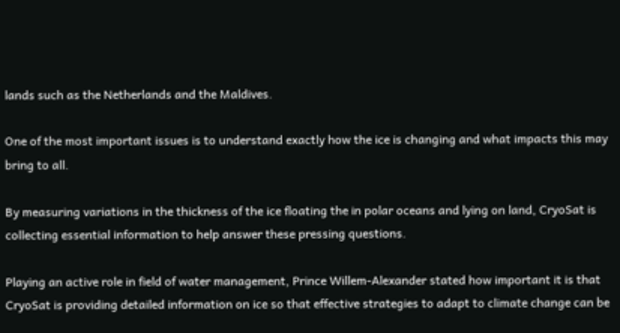lands such as the Netherlands and the Maldives.

One of the most important issues is to understand exactly how the ice is changing and what impacts this may bring to all.

By measuring variations in the thickness of the ice floating the in polar oceans and lying on land, CryoSat is collecting essential information to help answer these pressing questions.

Playing an active role in field of water management, Prince Willem-Alexander stated how important it is that CryoSat is providing detailed information on ice so that effective strategies to adapt to climate change can be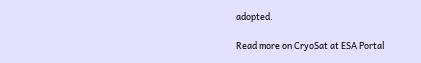adopted.

Read more on CryoSat at ESA Portal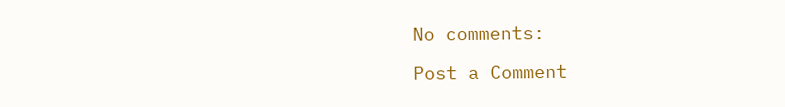No comments:

Post a Comment